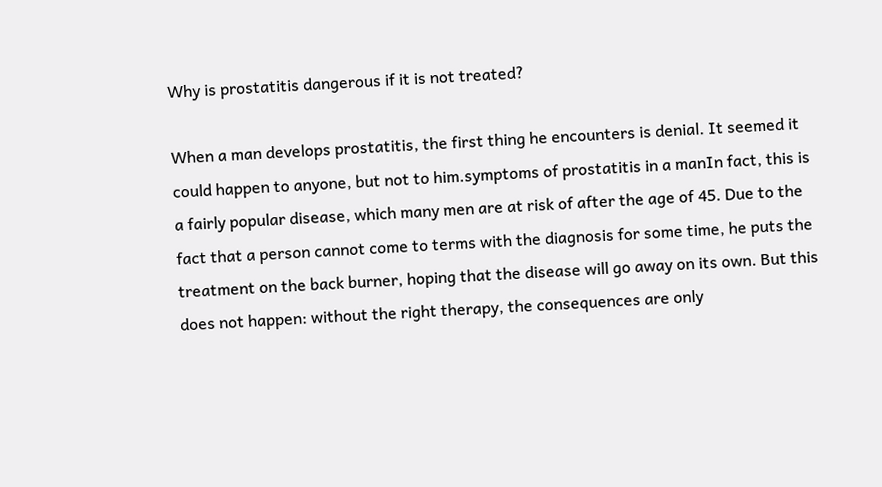Why is prostatitis dangerous if it is not treated?

When a man develops prostatitis, the first thing he encounters is denial. It seemed it could happen to anyone, but not to him.symptoms of prostatitis in a manIn fact, this is a fairly popular disease, which many men are at risk of after the age of 45. Due to the fact that a person cannot come to terms with the diagnosis for some time, he puts the treatment on the back burner, hoping that the disease will go away on its own. But this does not happen: without the right therapy, the consequences are only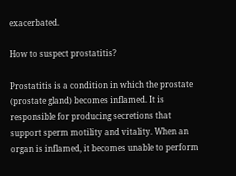exacerbated.

How to suspect prostatitis?

Prostatitis is a condition in which the prostate (prostate gland) becomes inflamed. It is responsible for producing secretions that support sperm motility and vitality. When an organ is inflamed, it becomes unable to perform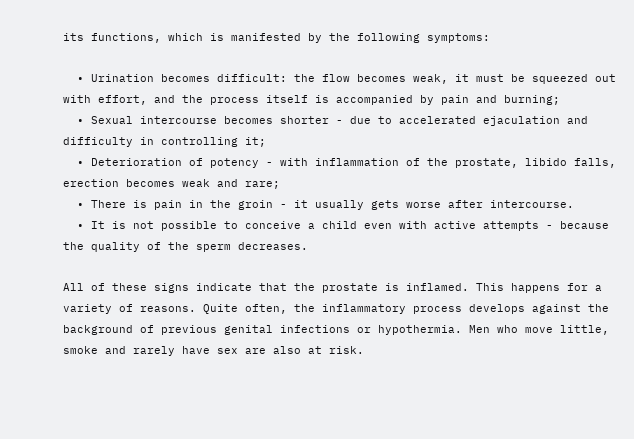its functions, which is manifested by the following symptoms:

  • Urination becomes difficult: the flow becomes weak, it must be squeezed out with effort, and the process itself is accompanied by pain and burning;
  • Sexual intercourse becomes shorter - due to accelerated ejaculation and difficulty in controlling it;
  • Deterioration of potency - with inflammation of the prostate, libido falls, erection becomes weak and rare;
  • There is pain in the groin - it usually gets worse after intercourse.
  • It is not possible to conceive a child even with active attempts - because the quality of the sperm decreases.

All of these signs indicate that the prostate is inflamed. This happens for a variety of reasons. Quite often, the inflammatory process develops against the background of previous genital infections or hypothermia. Men who move little, smoke and rarely have sex are also at risk.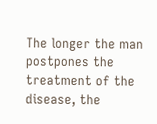The longer the man postpones the treatment of the disease, the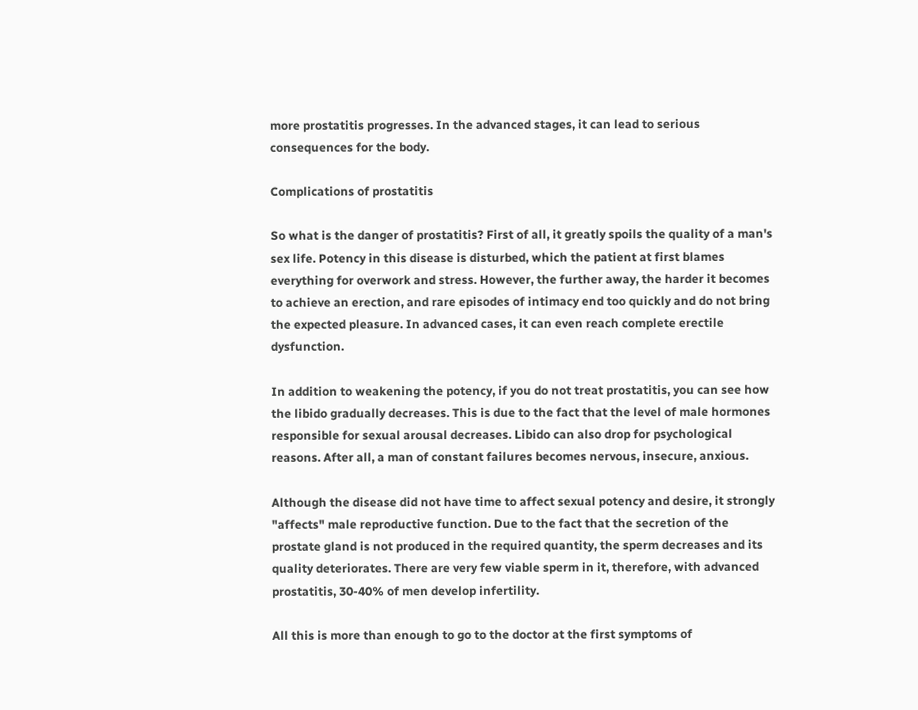more prostatitis progresses. In the advanced stages, it can lead to serious consequences for the body.

Complications of prostatitis

So what is the danger of prostatitis? First of all, it greatly spoils the quality of a man's sex life. Potency in this disease is disturbed, which the patient at first blames everything for overwork and stress. However, the further away, the harder it becomes to achieve an erection, and rare episodes of intimacy end too quickly and do not bring the expected pleasure. In advanced cases, it can even reach complete erectile dysfunction.

In addition to weakening the potency, if you do not treat prostatitis, you can see how the libido gradually decreases. This is due to the fact that the level of male hormones responsible for sexual arousal decreases. Libido can also drop for psychological reasons. After all, a man of constant failures becomes nervous, insecure, anxious.

Although the disease did not have time to affect sexual potency and desire, it strongly "affects" male reproductive function. Due to the fact that the secretion of the prostate gland is not produced in the required quantity, the sperm decreases and its quality deteriorates. There are very few viable sperm in it, therefore, with advanced prostatitis, 30-40% of men develop infertility.

All this is more than enough to go to the doctor at the first symptoms of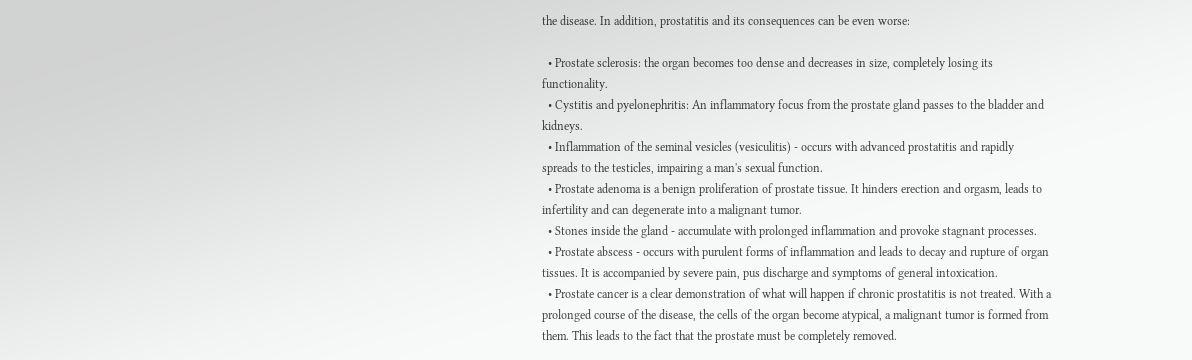the disease. In addition, prostatitis and its consequences can be even worse:

  • Prostate sclerosis: the organ becomes too dense and decreases in size, completely losing its functionality.
  • Cystitis and pyelonephritis: An inflammatory focus from the prostate gland passes to the bladder and kidneys.
  • Inflammation of the seminal vesicles (vesiculitis) - occurs with advanced prostatitis and rapidly spreads to the testicles, impairing a man's sexual function.
  • Prostate adenoma is a benign proliferation of prostate tissue. It hinders erection and orgasm, leads to infertility and can degenerate into a malignant tumor.
  • Stones inside the gland - accumulate with prolonged inflammation and provoke stagnant processes.
  • Prostate abscess - occurs with purulent forms of inflammation and leads to decay and rupture of organ tissues. It is accompanied by severe pain, pus discharge and symptoms of general intoxication.
  • Prostate cancer is a clear demonstration of what will happen if chronic prostatitis is not treated. With a prolonged course of the disease, the cells of the organ become atypical, a malignant tumor is formed from them. This leads to the fact that the prostate must be completely removed.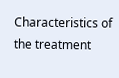Characteristics of the treatment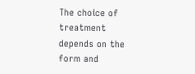The choice of treatment depends on the form and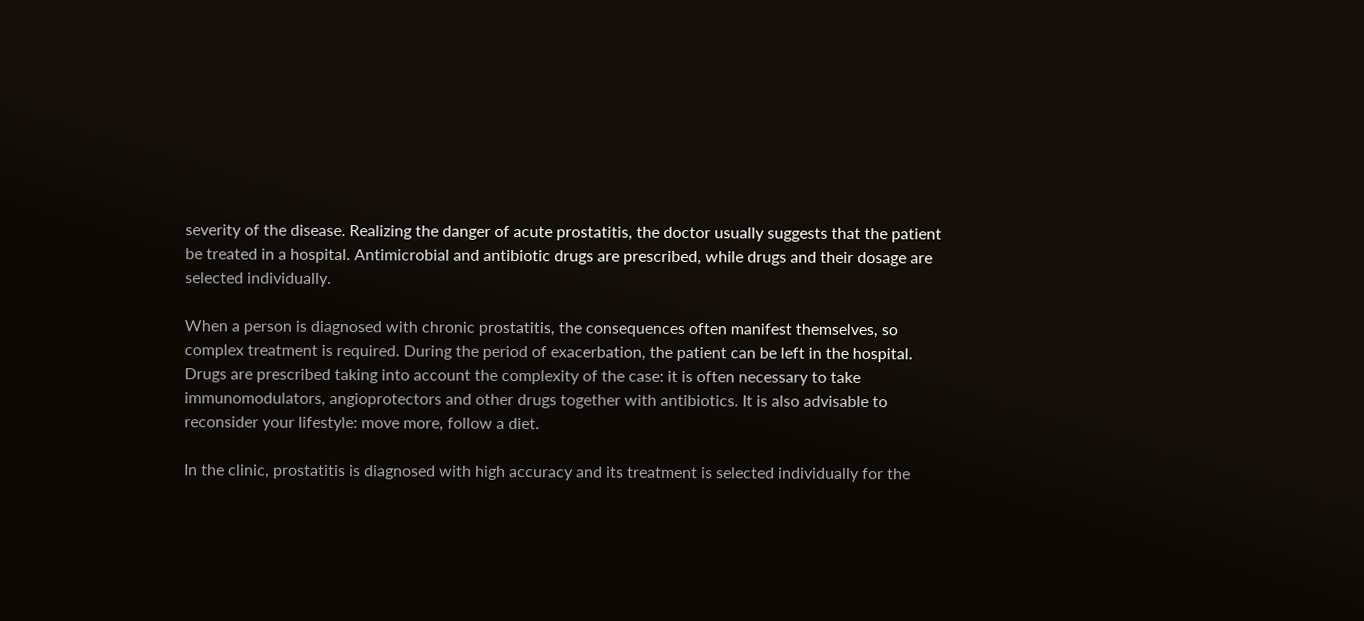severity of the disease. Realizing the danger of acute prostatitis, the doctor usually suggests that the patient be treated in a hospital. Antimicrobial and antibiotic drugs are prescribed, while drugs and their dosage are selected individually.

When a person is diagnosed with chronic prostatitis, the consequences often manifest themselves, so complex treatment is required. During the period of exacerbation, the patient can be left in the hospital. Drugs are prescribed taking into account the complexity of the case: it is often necessary to take immunomodulators, angioprotectors and other drugs together with antibiotics. It is also advisable to reconsider your lifestyle: move more, follow a diet.

In the clinic, prostatitis is diagnosed with high accuracy and its treatment is selected individually for the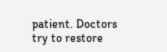patient. Doctors try to restore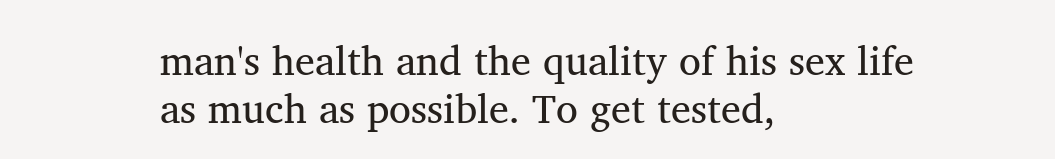man's health and the quality of his sex life as much as possible. To get tested,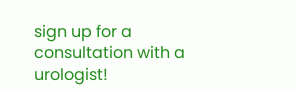sign up for a consultation with a urologist!